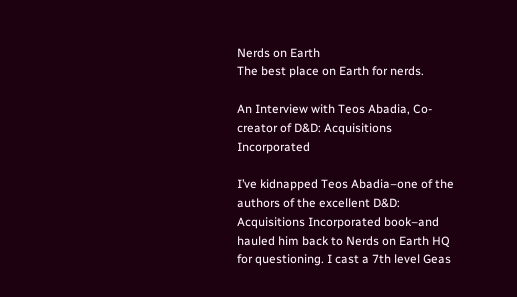Nerds on Earth
The best place on Earth for nerds.

An Interview with Teos Abadia, Co-creator of D&D: Acquisitions Incorporated

I’ve kidnapped Teos Abadia–one of the authors of the excellent D&D: Acquisitions Incorporated book–and hauled him back to Nerds on Earth HQ for questioning. I cast a 7th level Geas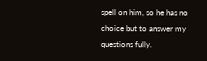spell on him, so he has no choice but to answer my questions fully.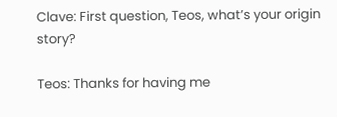Clave: First question, Teos, what’s your origin story?

Teos: Thanks for having me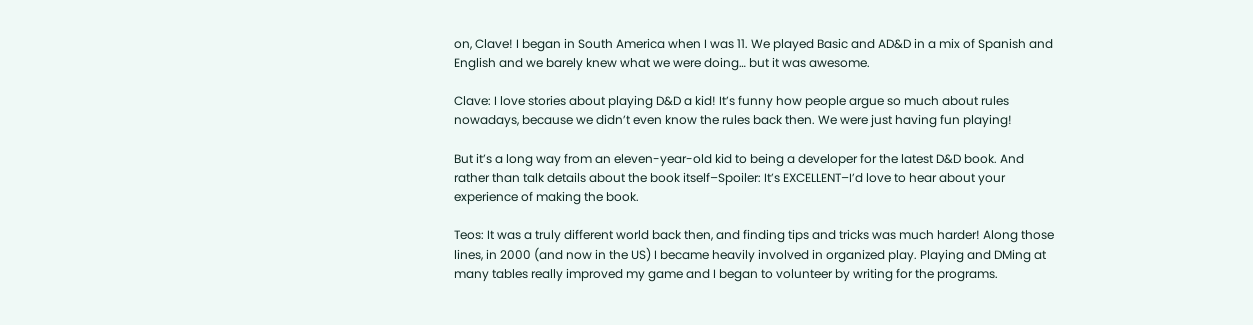on, Clave! I began in South America when I was 11. We played Basic and AD&D in a mix of Spanish and English and we barely knew what we were doing… but it was awesome.

Clave: I love stories about playing D&D a kid! It’s funny how people argue so much about rules nowadays, because we didn’t even know the rules back then. We were just having fun playing!

But it’s a long way from an eleven-year-old kid to being a developer for the latest D&D book. And rather than talk details about the book itself–Spoiler: It’s EXCELLENT–I’d love to hear about your experience of making the book.

Teos: It was a truly different world back then, and finding tips and tricks was much harder! Along those lines, in 2000 (and now in the US) I became heavily involved in organized play. Playing and DMing at many tables really improved my game and I began to volunteer by writing for the programs.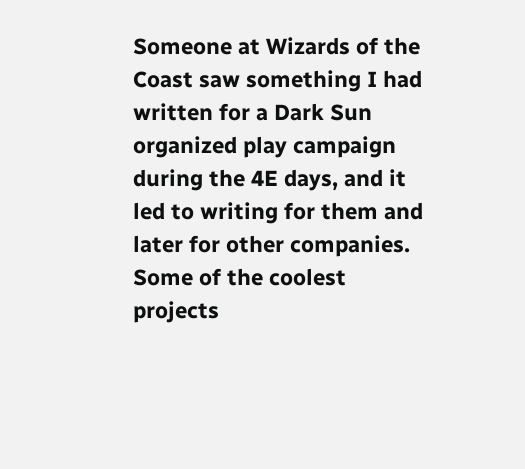Someone at Wizards of the Coast saw something I had written for a Dark Sun organized play campaign during the 4E days, and it led to writing for them and later for other companies. Some of the coolest projects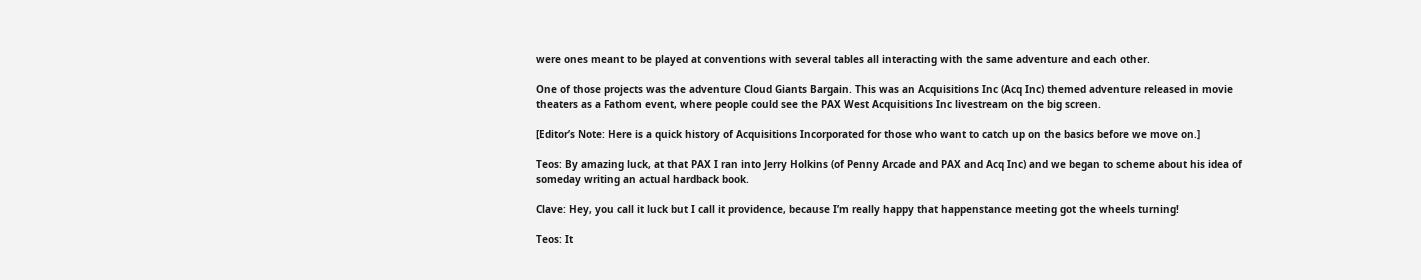were ones meant to be played at conventions with several tables all interacting with the same adventure and each other.

One of those projects was the adventure Cloud Giants Bargain. This was an Acquisitions Inc (Acq Inc) themed adventure released in movie theaters as a Fathom event, where people could see the PAX West Acquisitions Inc livestream on the big screen.

[Editor’s Note: Here is a quick history of Acquisitions Incorporated for those who want to catch up on the basics before we move on.]

Teos: By amazing luck, at that PAX I ran into Jerry Holkins (of Penny Arcade and PAX and Acq Inc) and we began to scheme about his idea of someday writing an actual hardback book.

Clave: Hey, you call it luck but I call it providence, because I’m really happy that happenstance meeting got the wheels turning!

Teos: It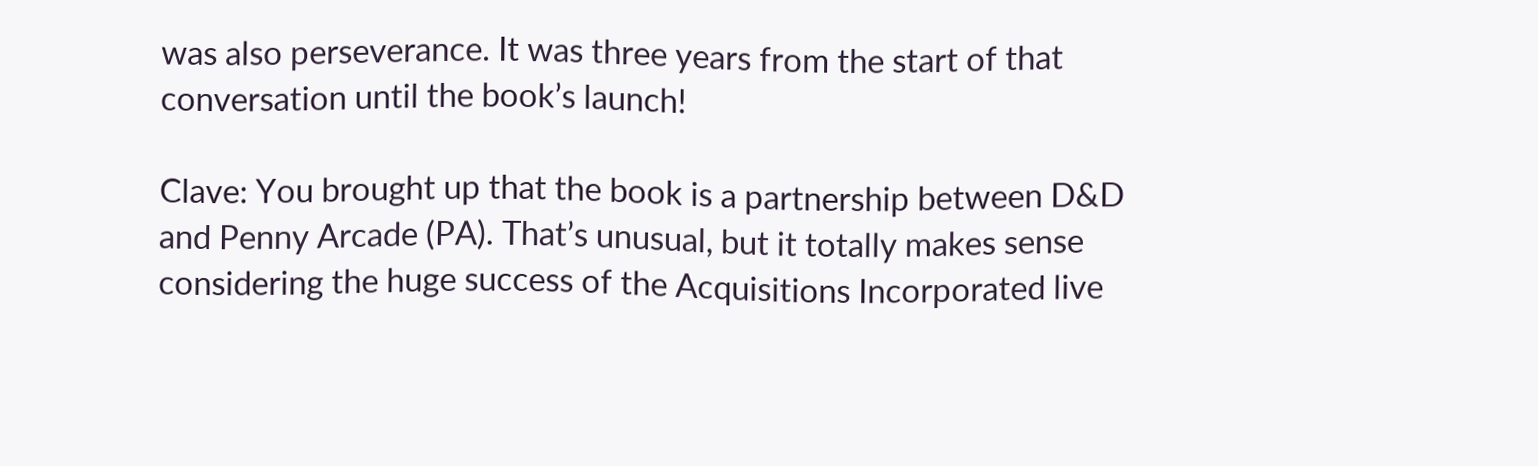was also perseverance. It was three years from the start of that conversation until the book’s launch!

Clave: You brought up that the book is a partnership between D&D and Penny Arcade (PA). That’s unusual, but it totally makes sense considering the huge success of the Acquisitions Incorporated live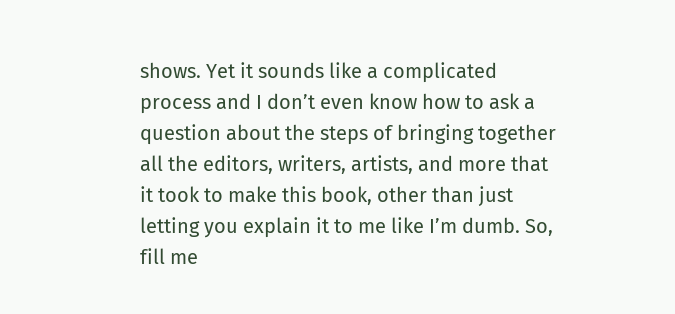shows. Yet it sounds like a complicated process and I don’t even know how to ask a question about the steps of bringing together all the editors, writers, artists, and more that it took to make this book, other than just letting you explain it to me like I’m dumb. So, fill me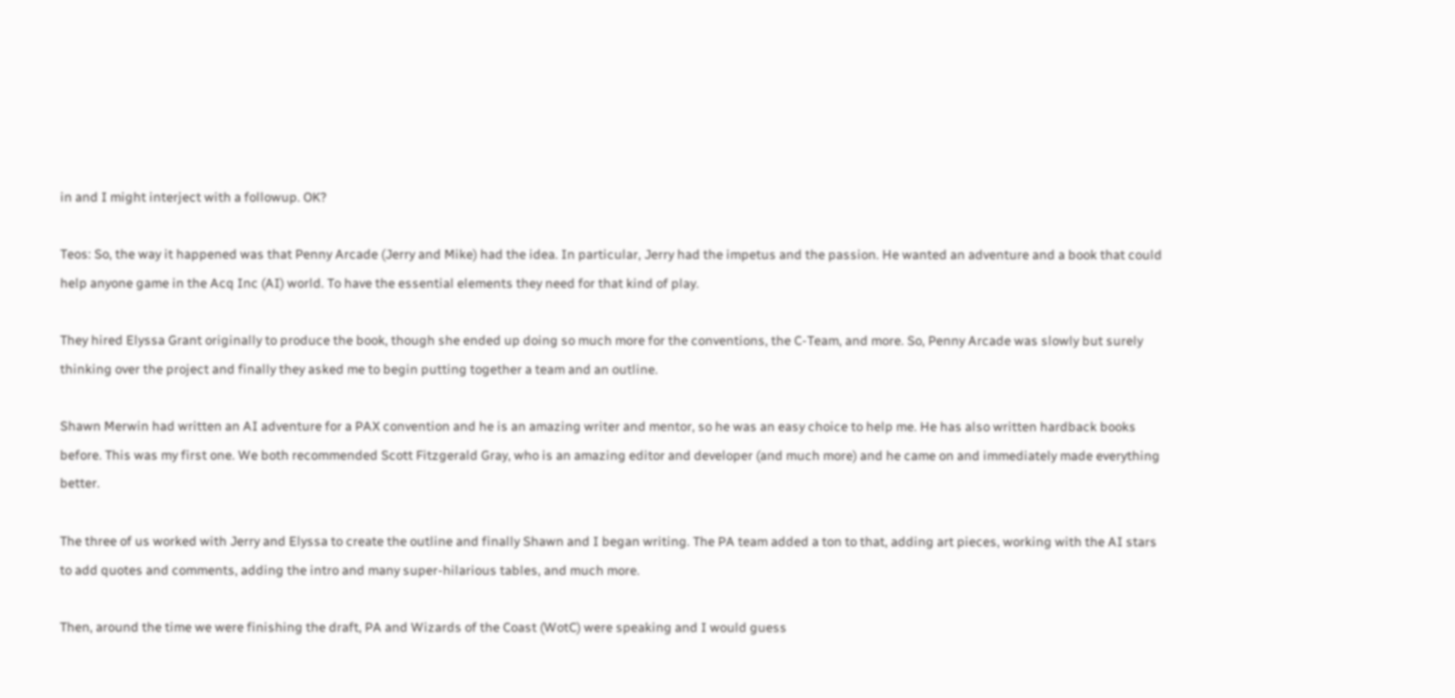in and I might interject with a followup. OK?

Teos: So, the way it happened was that Penny Arcade (Jerry and Mike) had the idea. In particular, Jerry had the impetus and the passion. He wanted an adventure and a book that could help anyone game in the Acq Inc (AI) world. To have the essential elements they need for that kind of play.

They hired Elyssa Grant originally to produce the book, though she ended up doing so much more for the conventions, the C-Team, and more. So, Penny Arcade was slowly but surely thinking over the project and finally they asked me to begin putting together a team and an outline.

Shawn Merwin had written an AI adventure for a PAX convention and he is an amazing writer and mentor, so he was an easy choice to help me. He has also written hardback books before. This was my first one. We both recommended Scott Fitzgerald Gray, who is an amazing editor and developer (and much more) and he came on and immediately made everything better.

The three of us worked with Jerry and Elyssa to create the outline and finally Shawn and I began writing. The PA team added a ton to that, adding art pieces, working with the AI stars to add quotes and comments, adding the intro and many super-hilarious tables, and much more.

Then, around the time we were finishing the draft, PA and Wizards of the Coast (WotC) were speaking and I would guess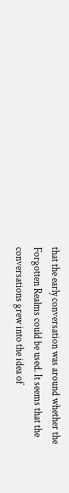that the early conversation was around whether the Forgotten Realms could be used. It seems that the conversations grew into the idea of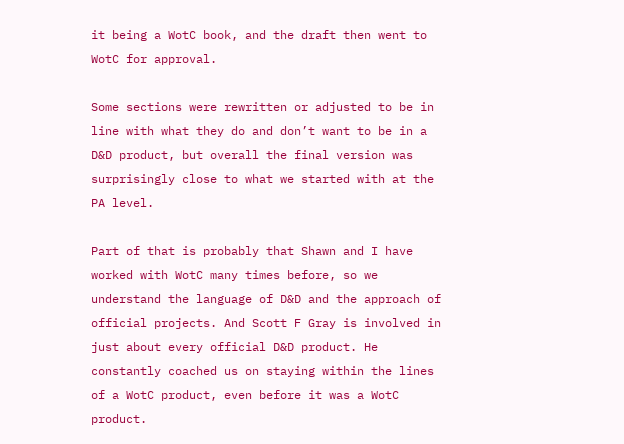it being a WotC book, and the draft then went to WotC for approval.

Some sections were rewritten or adjusted to be in line with what they do and don’t want to be in a D&D product, but overall the final version was surprisingly close to what we started with at the PA level.

Part of that is probably that Shawn and I have worked with WotC many times before, so we understand the language of D&D and the approach of official projects. And Scott F Gray is involved in just about every official D&D product. He constantly coached us on staying within the lines of a WotC product, even before it was a WotC product.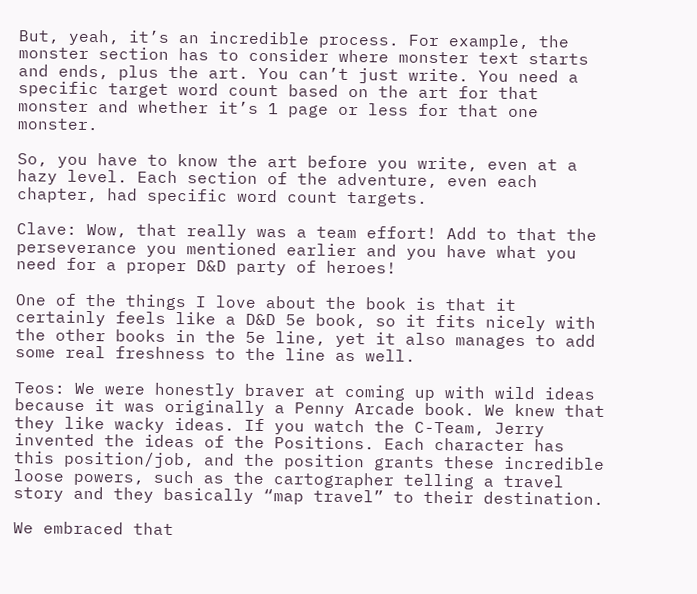But, yeah, it’s an incredible process. For example, the monster section has to consider where monster text starts and ends, plus the art. You can’t just write. You need a specific target word count based on the art for that monster and whether it’s 1 page or less for that one monster.

So, you have to know the art before you write, even at a hazy level. Each section of the adventure, even each chapter, had specific word count targets.

Clave: Wow, that really was a team effort! Add to that the perseverance you mentioned earlier and you have what you need for a proper D&D party of heroes!

One of the things I love about the book is that it certainly feels like a D&D 5e book, so it fits nicely with the other books in the 5e line, yet it also manages to add some real freshness to the line as well.

Teos: We were honestly braver at coming up with wild ideas because it was originally a Penny Arcade book. We knew that they like wacky ideas. If you watch the C-Team, Jerry invented the ideas of the Positions. Each character has this position/job, and the position grants these incredible loose powers, such as the cartographer telling a travel story and they basically “map travel” to their destination.

We embraced that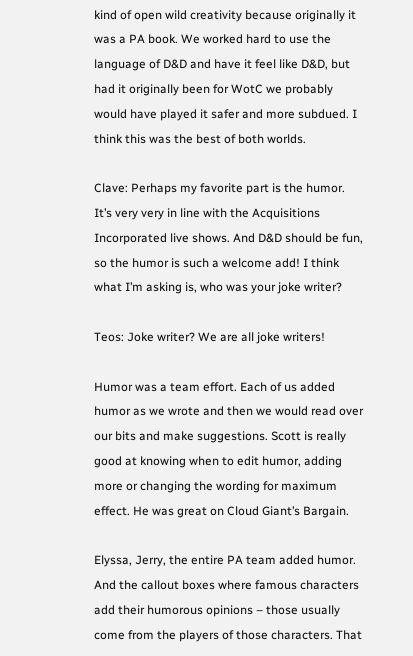kind of open wild creativity because originally it was a PA book. We worked hard to use the language of D&D and have it feel like D&D, but had it originally been for WotC we probably would have played it safer and more subdued. I think this was the best of both worlds.

Clave: Perhaps my favorite part is the humor. It’s very very in line with the Acquisitions Incorporated live shows. And D&D should be fun, so the humor is such a welcome add! I think what I’m asking is, who was your joke writer?

Teos: Joke writer? We are all joke writers!

Humor was a team effort. Each of us added humor as we wrote and then we would read over our bits and make suggestions. Scott is really good at knowing when to edit humor, adding more or changing the wording for maximum effect. He was great on Cloud Giant’s Bargain.

Elyssa, Jerry, the entire PA team added humor. And the callout boxes where famous characters add their humorous opinions – those usually come from the players of those characters. That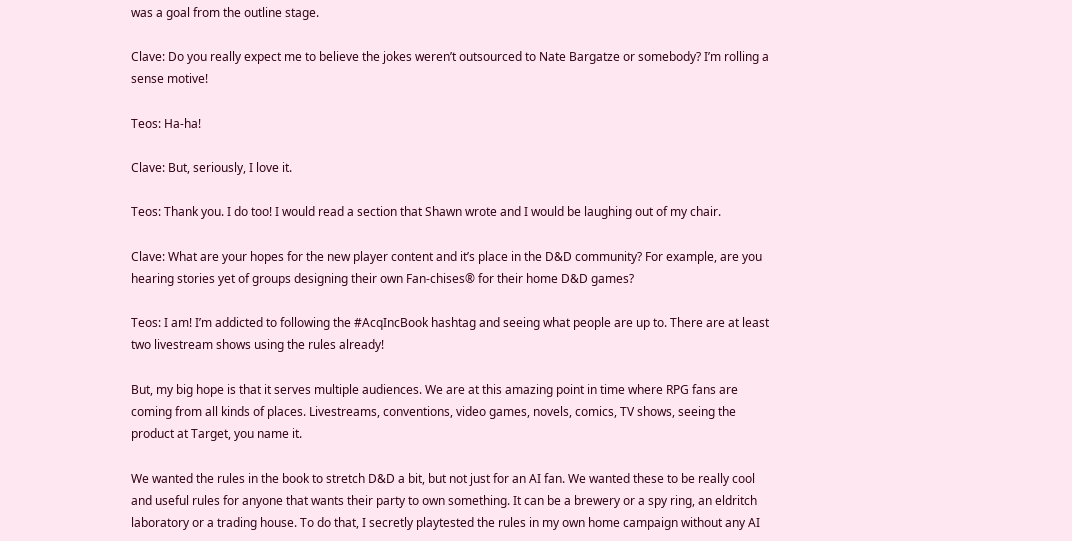was a goal from the outline stage.

Clave: Do you really expect me to believe the jokes weren’t outsourced to Nate Bargatze or somebody? I’m rolling a sense motive!

Teos: Ha-ha!

Clave: But, seriously, I love it.

Teos: Thank you. I do too! I would read a section that Shawn wrote and I would be laughing out of my chair.

Clave: What are your hopes for the new player content and it’s place in the D&D community? For example, are you hearing stories yet of groups designing their own Fan-chises® for their home D&D games?

Teos: I am! I’m addicted to following the #AcqIncBook hashtag and seeing what people are up to. There are at least two livestream shows using the rules already!

But, my big hope is that it serves multiple audiences. We are at this amazing point in time where RPG fans are coming from all kinds of places. Livestreams, conventions, video games, novels, comics, TV shows, seeing the product at Target, you name it.

We wanted the rules in the book to stretch D&D a bit, but not just for an AI fan. We wanted these to be really cool and useful rules for anyone that wants their party to own something. It can be a brewery or a spy ring, an eldritch laboratory or a trading house. To do that, I secretly playtested the rules in my own home campaign without any AI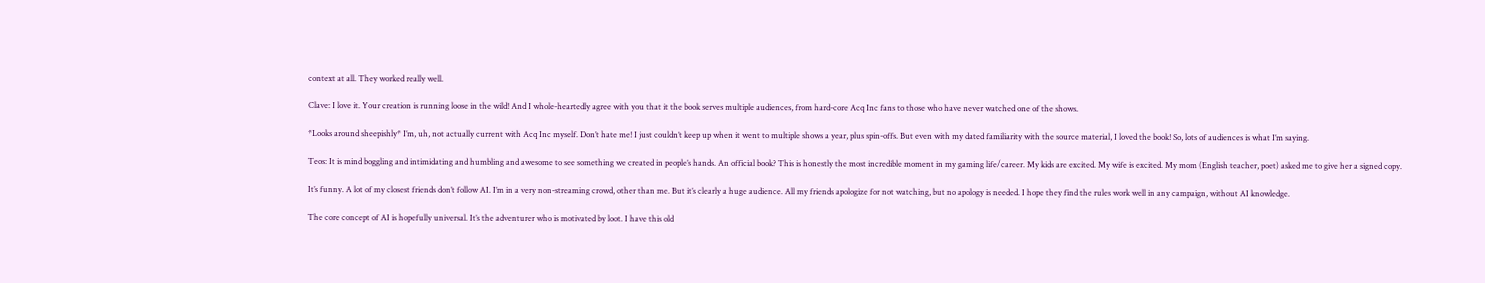context at all. They worked really well.

Clave: I love it. Your creation is running loose in the wild! And I whole-heartedly agree with you that it the book serves multiple audiences, from hard-core Acq Inc fans to those who have never watched one of the shows.

*Looks around sheepishly* I’m, uh, not actually current with Acq Inc myself. Don’t hate me! I just couldn’t keep up when it went to multiple shows a year, plus spin-offs. But even with my dated familiarity with the source material, I loved the book! So, lots of audiences is what I’m saying.

Teos: It is mind boggling and intimidating and humbling and awesome to see something we created in people’s hands. An official book? This is honestly the most incredible moment in my gaming life/career. My kids are excited. My wife is excited. My mom (English teacher, poet) asked me to give her a signed copy.

It’s funny. A lot of my closest friends don’t follow AI. I’m in a very non-streaming crowd, other than me. But it’s clearly a huge audience. All my friends apologize for not watching, but no apology is needed. I hope they find the rules work well in any campaign, without AI knowledge.

The core concept of AI is hopefully universal. It’s the adventurer who is motivated by loot. I have this old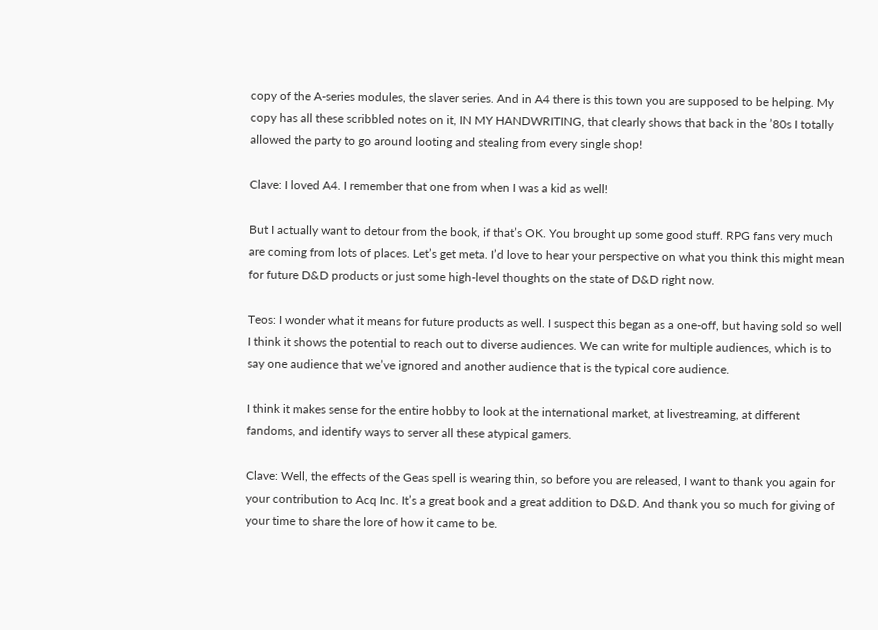copy of the A-series modules, the slaver series. And in A4 there is this town you are supposed to be helping. My copy has all these scribbled notes on it, IN MY HANDWRITING, that clearly shows that back in the ’80s I totally allowed the party to go around looting and stealing from every single shop!

Clave: I loved A4. I remember that one from when I was a kid as well!

But I actually want to detour from the book, if that’s OK. You brought up some good stuff. RPG fans very much are coming from lots of places. Let’s get meta. I’d love to hear your perspective on what you think this might mean for future D&D products or just some high-level thoughts on the state of D&D right now.

Teos: I wonder what it means for future products as well. I suspect this began as a one-off, but having sold so well I think it shows the potential to reach out to diverse audiences. We can write for multiple audiences, which is to say one audience that we’ve ignored and another audience that is the typical core audience.

I think it makes sense for the entire hobby to look at the international market, at livestreaming, at different fandoms, and identify ways to server all these atypical gamers.

Clave: Well, the effects of the Geas spell is wearing thin, so before you are released, I want to thank you again for your contribution to Acq Inc. It’s a great book and a great addition to D&D. And thank you so much for giving of your time to share the lore of how it came to be.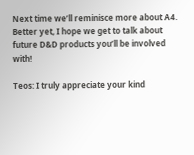Next time we’ll reminisce more about A4. Better yet, I hope we get to talk about future D&D products you’ll be involved with!

Teos: I truly appreciate your kind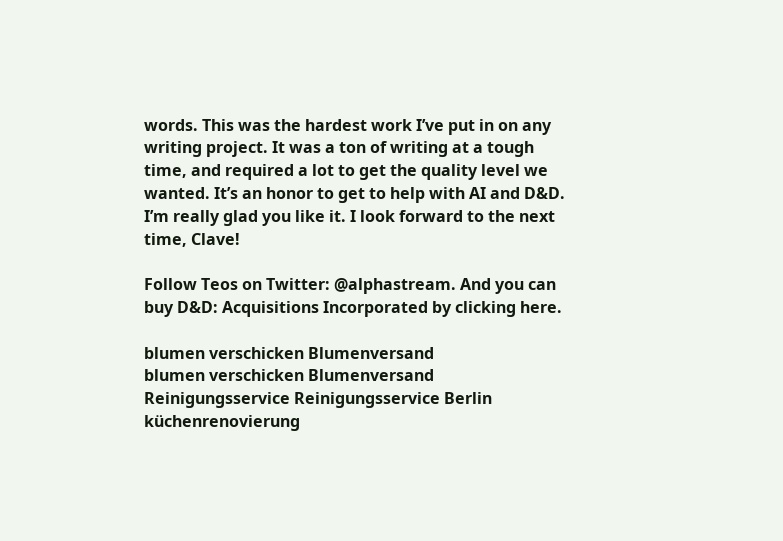words. This was the hardest work I’ve put in on any writing project. It was a ton of writing at a tough time, and required a lot to get the quality level we wanted. It’s an honor to get to help with AI and D&D. I’m really glad you like it. I look forward to the next time, Clave!

Follow Teos on Twitter: @alphastream. And you can buy D&D: Acquisitions Incorporated by clicking here.

blumen verschicken Blumenversand
blumen verschicken Blumenversand
Reinigungsservice Reinigungsservice Berlin
küchenrenovierung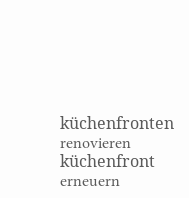küchenfronten renovieren küchenfront erneuern